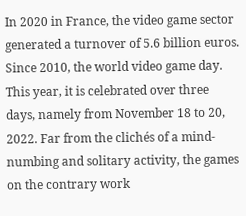In 2020 in France, the video game sector generated a turnover of 5.6 billion euros. Since 2010, the world video game day. This year, it is celebrated over three days, namely from November 18 to 20, 2022. Far from the clichés of a mind-numbing and solitary activity, the games on the contrary work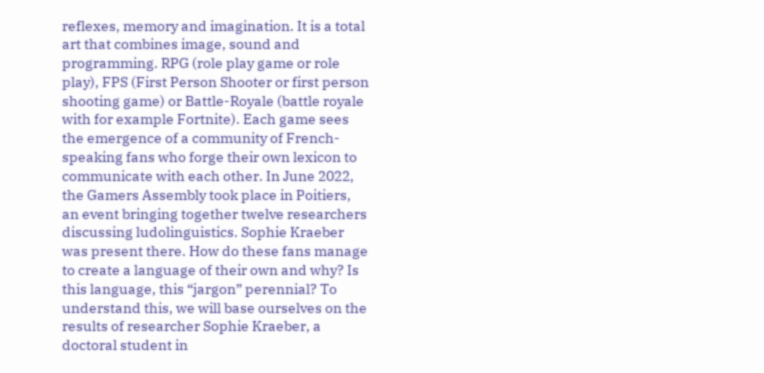reflexes, memory and imagination. It is a total art that combines image, sound and programming. RPG (role play game or role play), FPS (First Person Shooter or first person shooting game) or Battle-Royale (battle royale with for example Fortnite). Each game sees the emergence of a community of French-speaking fans who forge their own lexicon to communicate with each other. In June 2022, the Gamers Assembly took place in Poitiers, an event bringing together twelve researchers discussing ludolinguistics. Sophie Kraeber was present there. How do these fans manage to create a language of their own and why? Is this language, this “jargon” perennial? To understand this, we will base ourselves on the results of researcher Sophie Kraeber, a doctoral student in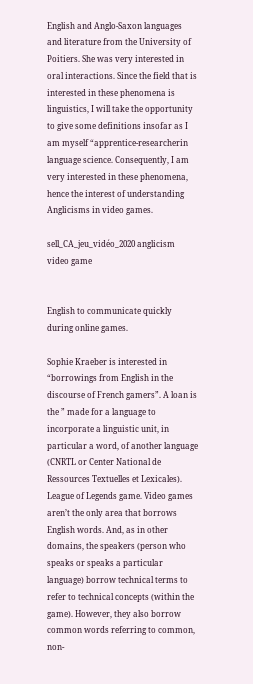English and Anglo-Saxon languages and literature from the University of Poitiers. She was very interested in oral interactions. Since the field that is interested in these phenomena is linguistics, I will take the opportunity to give some definitions insofar as I am myself “apprentice-researcherin language science. Consequently, I am very interested in these phenomena, hence the interest of understanding Anglicisms in video games.

sell_CA_jeu_vidéo_2020 anglicism video game


English to communicate quickly during online games.

Sophie Kraeber is interested in “borrowings from English in the discourse of French gamers”. A loan is the ” made for a language to incorporate a linguistic unit, in particular a word, of another language (CNRTL or Center National de Ressources Textuelles et Lexicales). League of Legends game. Video games aren’t the only area that borrows English words. And, as in other domains, the speakers (person who speaks or speaks a particular language) borrow technical terms to refer to technical concepts (within the game). However, they also borrow common words referring to common, non-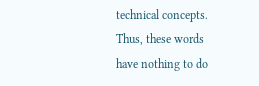technical concepts. Thus, these words have nothing to do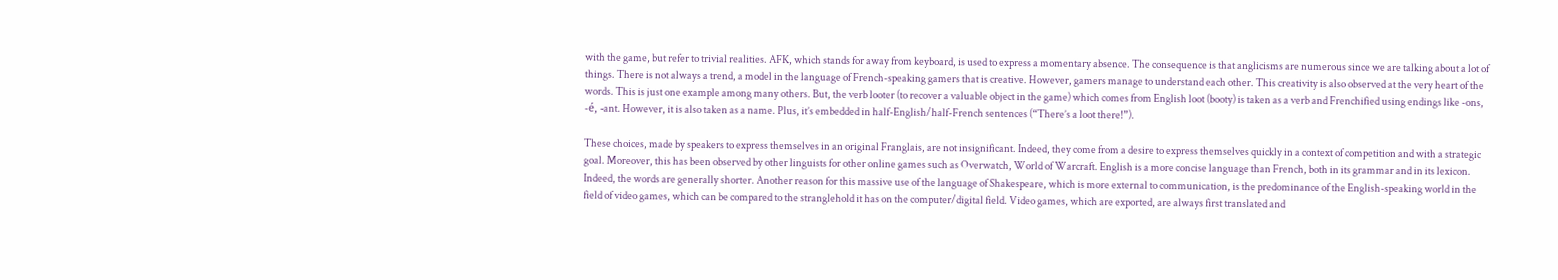with the game, but refer to trivial realities. AFK, which stands for away from keyboard, is used to express a momentary absence. The consequence is that anglicisms are numerous since we are talking about a lot of things. There is not always a trend, a model in the language of French-speaking gamers that is creative. However, gamers manage to understand each other. This creativity is also observed at the very heart of the words. This is just one example among many others. But, the verb looter (to recover a valuable object in the game) which comes from English loot (booty) is taken as a verb and Frenchified using endings like -ons, -é, -ant. However, it is also taken as a name. Plus, it’s embedded in half-English/half-French sentences (“There’s a loot there!”).

These choices, made by speakers to express themselves in an original Franglais, are not insignificant. Indeed, they come from a desire to express themselves quickly in a context of competition and with a strategic goal. Moreover, this has been observed by other linguists for other online games such as Overwatch, World of Warcraft. English is a more concise language than French, both in its grammar and in its lexicon. Indeed, the words are generally shorter. Another reason for this massive use of the language of Shakespeare, which is more external to communication, is the predominance of the English-speaking world in the field of video games, which can be compared to the stranglehold it has on the computer/digital field. Video games, which are exported, are always first translated and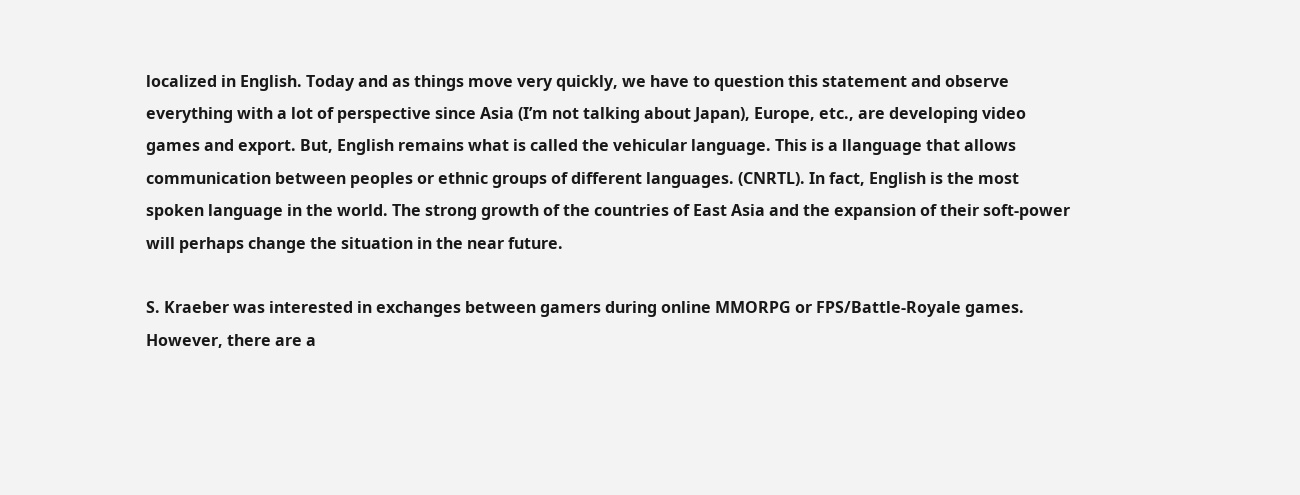localized in English. Today and as things move very quickly, we have to question this statement and observe everything with a lot of perspective since Asia (I’m not talking about Japan), Europe, etc., are developing video games and export. But, English remains what is called the vehicular language. This is a llanguage that allows communication between peoples or ethnic groups of different languages. (CNRTL). In fact, English is the most spoken language in the world. The strong growth of the countries of East Asia and the expansion of their soft-power will perhaps change the situation in the near future.

S. Kraeber was interested in exchanges between gamers during online MMORPG or FPS/Battle-Royale games. However, there are a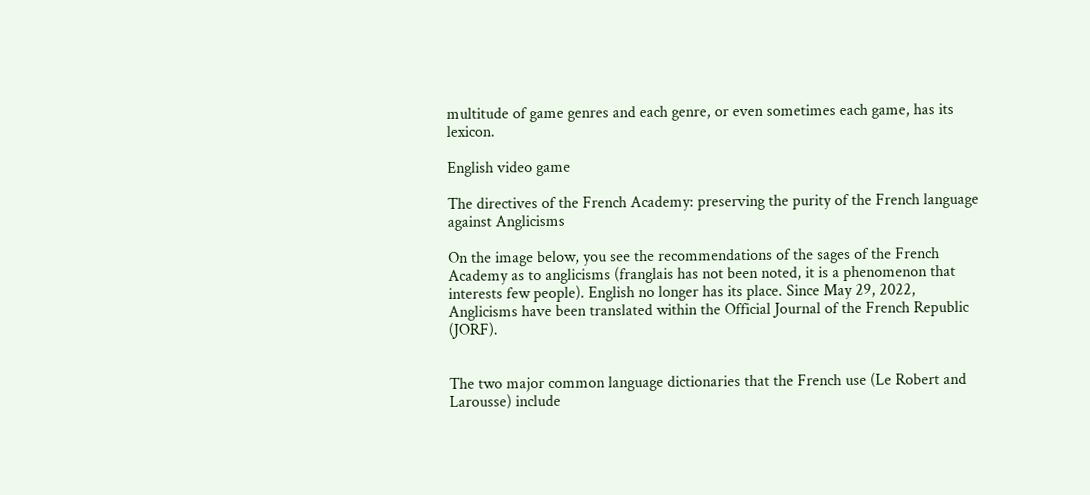multitude of game genres and each genre, or even sometimes each game, has its lexicon.

English video game

The directives of the French Academy: preserving the purity of the French language against Anglicisms

On the image below, you see the recommendations of the sages of the French Academy as to anglicisms (franglais has not been noted, it is a phenomenon that interests few people). English no longer has its place. Since May 29, 2022, Anglicisms have been translated within the Official Journal of the French Republic (JORF).


The two major common language dictionaries that the French use (Le Robert and Larousse) include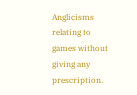Anglicisms relating to games without giving any prescription.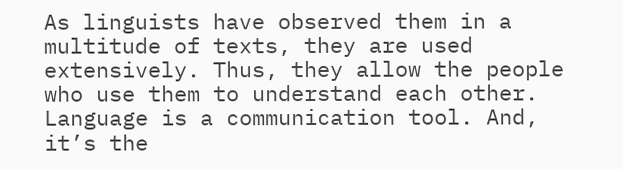As linguists have observed them in a multitude of texts, they are used extensively. Thus, they allow the people who use them to understand each other. Language is a communication tool. And, it’s the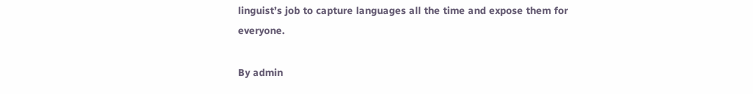linguist’s job to capture languages all the time and expose them for everyone.

By admin